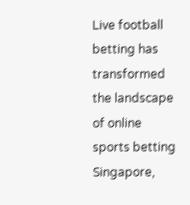Live football betting has transformed the landscape of online sports betting Singapore,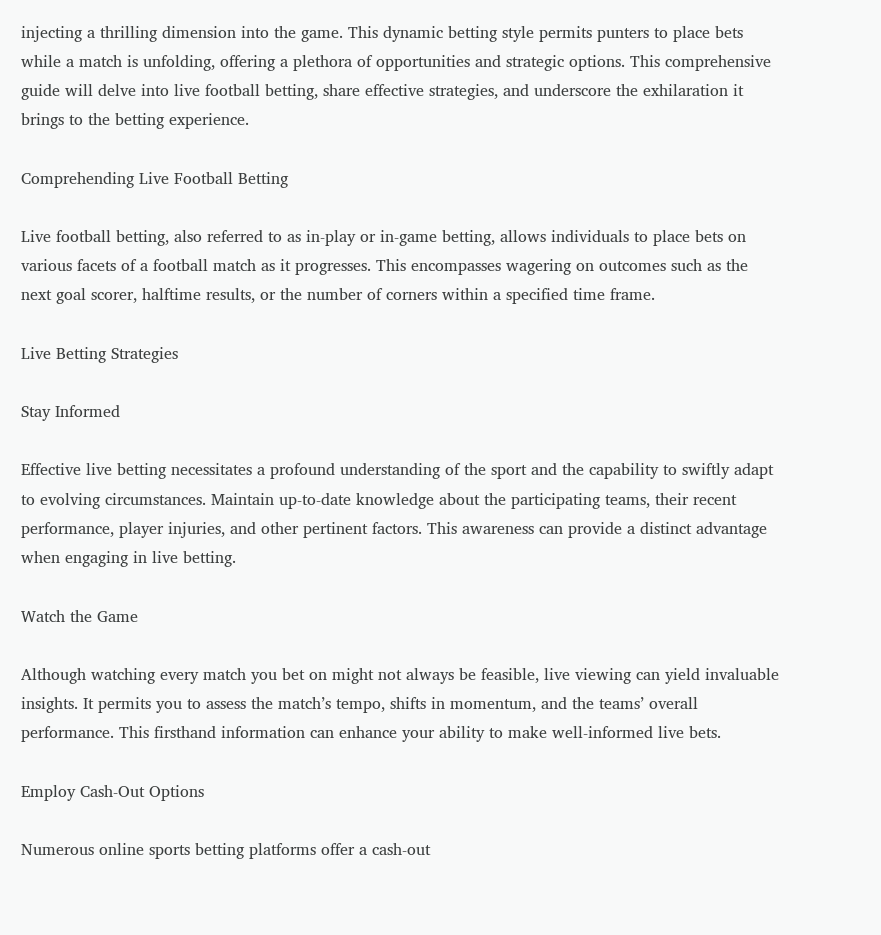injecting a thrilling dimension into the game. This dynamic betting style permits punters to place bets while a match is unfolding, offering a plethora of opportunities and strategic options. This comprehensive guide will delve into live football betting, share effective strategies, and underscore the exhilaration it brings to the betting experience.

Comprehending Live Football Betting

Live football betting, also referred to as in-play or in-game betting, allows individuals to place bets on various facets of a football match as it progresses. This encompasses wagering on outcomes such as the next goal scorer, halftime results, or the number of corners within a specified time frame.

Live Betting Strategies

Stay Informed

Effective live betting necessitates a profound understanding of the sport and the capability to swiftly adapt to evolving circumstances. Maintain up-to-date knowledge about the participating teams, their recent performance, player injuries, and other pertinent factors. This awareness can provide a distinct advantage when engaging in live betting.

Watch the Game

Although watching every match you bet on might not always be feasible, live viewing can yield invaluable insights. It permits you to assess the match’s tempo, shifts in momentum, and the teams’ overall performance. This firsthand information can enhance your ability to make well-informed live bets.

Employ Cash-Out Options

Numerous online sports betting platforms offer a cash-out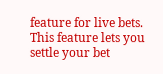feature for live bets. This feature lets you settle your bet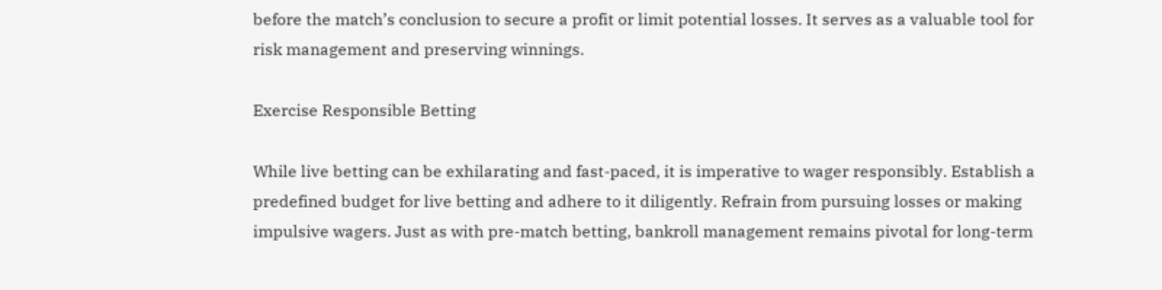before the match’s conclusion to secure a profit or limit potential losses. It serves as a valuable tool for risk management and preserving winnings.

Exercise Responsible Betting

While live betting can be exhilarating and fast-paced, it is imperative to wager responsibly. Establish a predefined budget for live betting and adhere to it diligently. Refrain from pursuing losses or making impulsive wagers. Just as with pre-match betting, bankroll management remains pivotal for long-term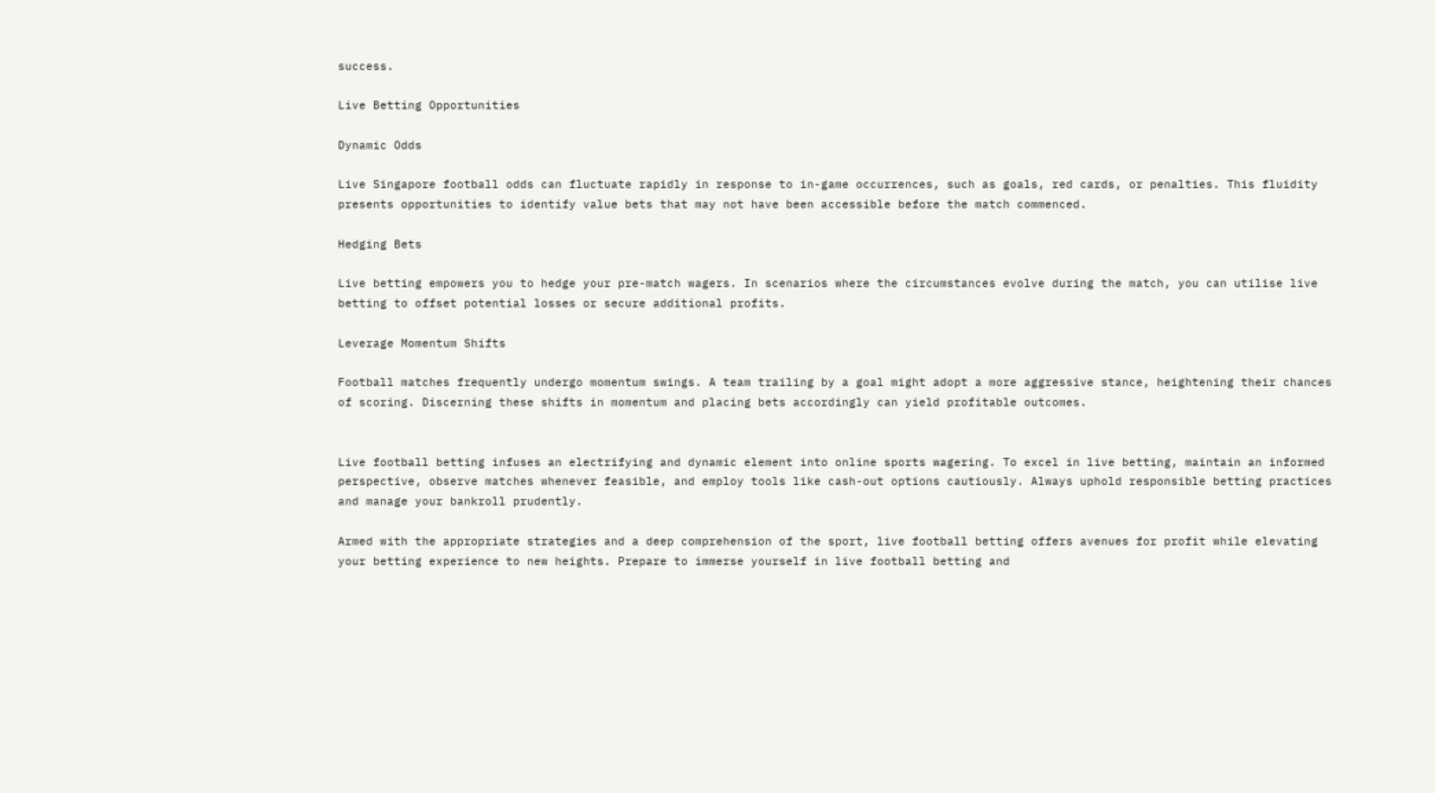success.

Live Betting Opportunities

Dynamic Odds

Live Singapore football odds can fluctuate rapidly in response to in-game occurrences, such as goals, red cards, or penalties. This fluidity presents opportunities to identify value bets that may not have been accessible before the match commenced.

Hedging Bets

Live betting empowers you to hedge your pre-match wagers. In scenarios where the circumstances evolve during the match, you can utilise live betting to offset potential losses or secure additional profits.

Leverage Momentum Shifts

Football matches frequently undergo momentum swings. A team trailing by a goal might adopt a more aggressive stance, heightening their chances of scoring. Discerning these shifts in momentum and placing bets accordingly can yield profitable outcomes.


Live football betting infuses an electrifying and dynamic element into online sports wagering. To excel in live betting, maintain an informed perspective, observe matches whenever feasible, and employ tools like cash-out options cautiously. Always uphold responsible betting practices and manage your bankroll prudently.

Armed with the appropriate strategies and a deep comprehension of the sport, live football betting offers avenues for profit while elevating your betting experience to new heights. Prepare to immerse yourself in live football betting and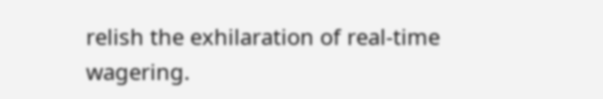relish the exhilaration of real-time wagering.